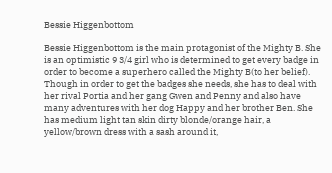Bessie Higgenbottom

Bessie Higgenbottom is the main protagonist of the Mighty B. She is an optimistic 9 3/4 girl who is determined to get every badge in order to become a superhero called the Mighty B(to her belief). Though in order to get the badges she needs, she has to deal with her rival Portia and her gang Gwen and Penny and also have many adventures with her dog Happy and her brother Ben. She has medium light tan skin dirty blonde/orange hair, a yellow/brown dress with a sash around it,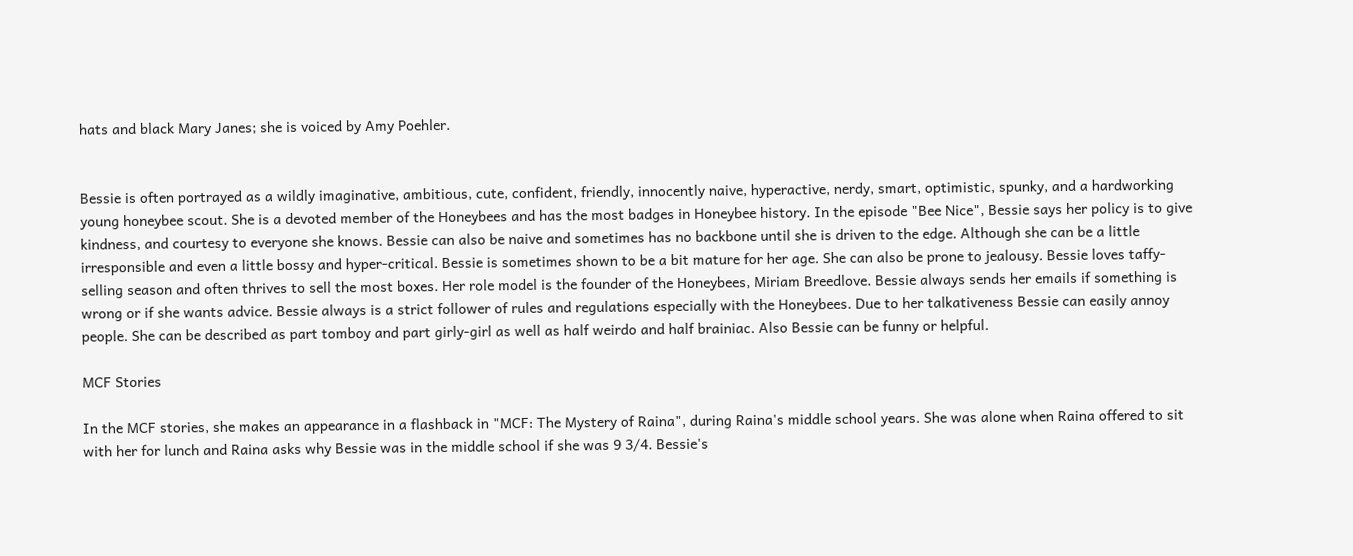hats and black Mary Janes; she is voiced by Amy Poehler.


Bessie is often portrayed as a wildly imaginative, ambitious, cute, confident, friendly, innocently naive, hyperactive, nerdy, smart, optimistic, spunky, and a hardworking young honeybee scout. She is a devoted member of the Honeybees and has the most badges in Honeybee history. In the episode "Bee Nice", Bessie says her policy is to give kindness, and courtesy to everyone she knows. Bessie can also be naive and sometimes has no backbone until she is driven to the edge. Although she can be a little irresponsible and even a little bossy and hyper-critical. Bessie is sometimes shown to be a bit mature for her age. She can also be prone to jealousy. Bessie loves taffy-selling season and often thrives to sell the most boxes. Her role model is the founder of the Honeybees, Miriam Breedlove. Bessie always sends her emails if something is wrong or if she wants advice. Bessie always is a strict follower of rules and regulations especially with the Honeybees. Due to her talkativeness Bessie can easily annoy people. She can be described as part tomboy and part girly-girl as well as half weirdo and half brainiac. Also Bessie can be funny or helpful.

MCF Stories

In the MCF stories, she makes an appearance in a flashback in "MCF: The Mystery of Raina", during Raina's middle school years. She was alone when Raina offered to sit with her for lunch and Raina asks why Bessie was in the middle school if she was 9 3/4. Bessie's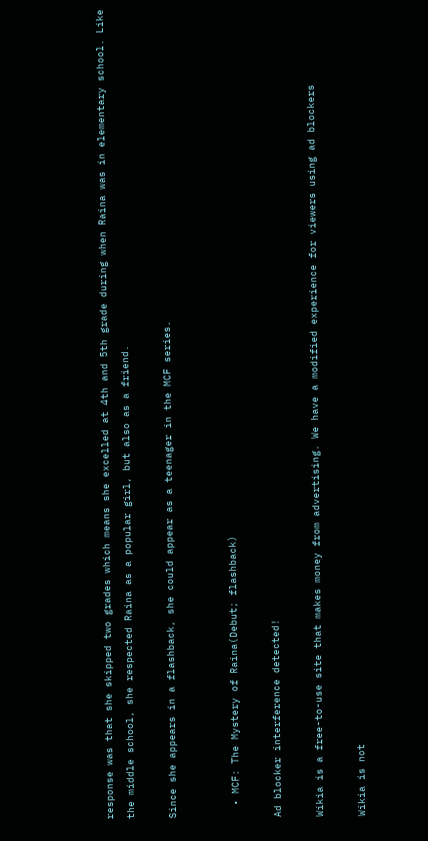response was that she skipped two grades which means she excelled at 4th and 5th grade during when Raina was in elementary school. Like the middle school, she respected Raina as a popular girl, but also as a friend.

Since she appears in a flashback, she could appear as a teenager in the MCF series.


  • MCF: The Mystery of Raina(Debut; flashback)

Ad blocker interference detected!

Wikia is a free-to-use site that makes money from advertising. We have a modified experience for viewers using ad blockers

Wikia is not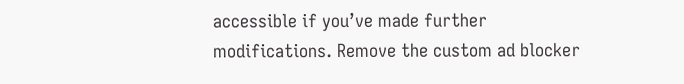accessible if you’ve made further modifications. Remove the custom ad blocker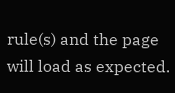rule(s) and the page will load as expected.